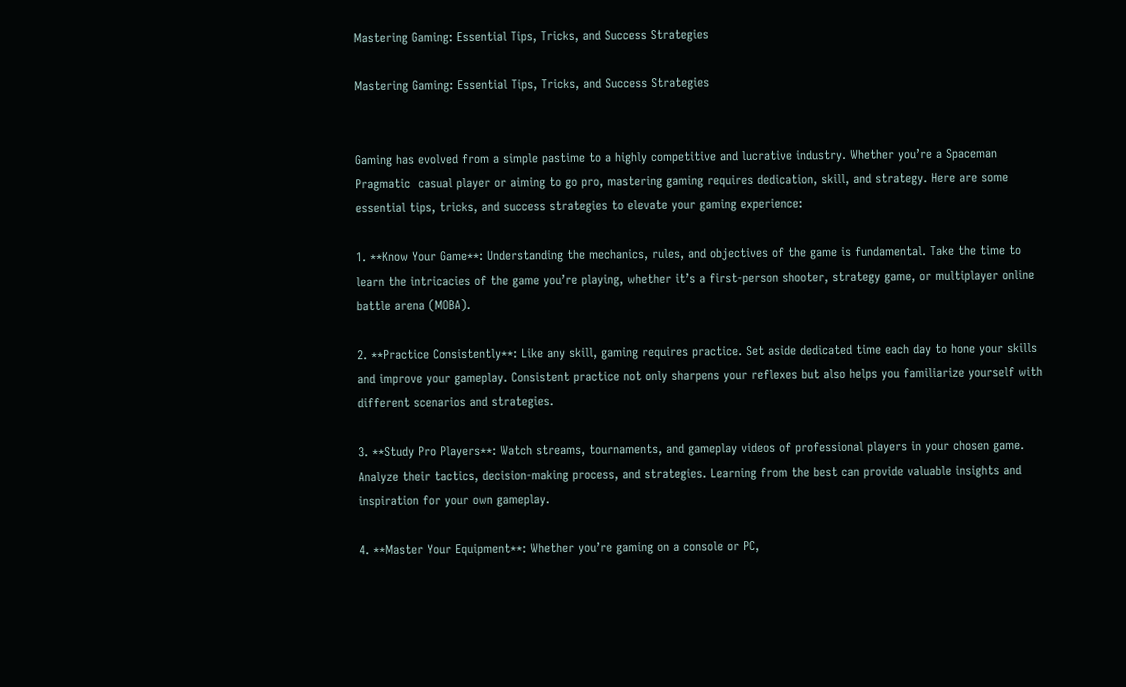Mastering Gaming: Essential Tips, Tricks, and Success Strategies

Mastering Gaming: Essential Tips, Tricks, and Success Strategies


Gaming has evolved from a simple pastime to a highly competitive and lucrative industry. Whether you’re a Spaceman Pragmatic  casual player or aiming to go pro, mastering gaming requires dedication, skill, and strategy. Here are some essential tips, tricks, and success strategies to elevate your gaming experience:

1. **Know Your Game**: Understanding the mechanics, rules, and objectives of the game is fundamental. Take the time to learn the intricacies of the game you’re playing, whether it’s a first-person shooter, strategy game, or multiplayer online battle arena (MOBA).

2. **Practice Consistently**: Like any skill, gaming requires practice. Set aside dedicated time each day to hone your skills and improve your gameplay. Consistent practice not only sharpens your reflexes but also helps you familiarize yourself with different scenarios and strategies.

3. **Study Pro Players**: Watch streams, tournaments, and gameplay videos of professional players in your chosen game. Analyze their tactics, decision-making process, and strategies. Learning from the best can provide valuable insights and inspiration for your own gameplay.

4. **Master Your Equipment**: Whether you’re gaming on a console or PC,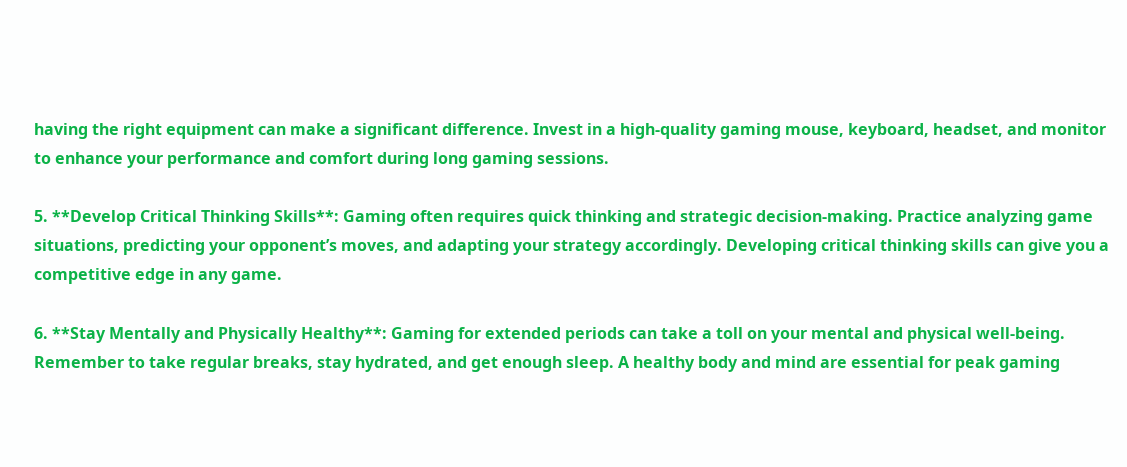having the right equipment can make a significant difference. Invest in a high-quality gaming mouse, keyboard, headset, and monitor to enhance your performance and comfort during long gaming sessions.

5. **Develop Critical Thinking Skills**: Gaming often requires quick thinking and strategic decision-making. Practice analyzing game situations, predicting your opponent’s moves, and adapting your strategy accordingly. Developing critical thinking skills can give you a competitive edge in any game.

6. **Stay Mentally and Physically Healthy**: Gaming for extended periods can take a toll on your mental and physical well-being. Remember to take regular breaks, stay hydrated, and get enough sleep. A healthy body and mind are essential for peak gaming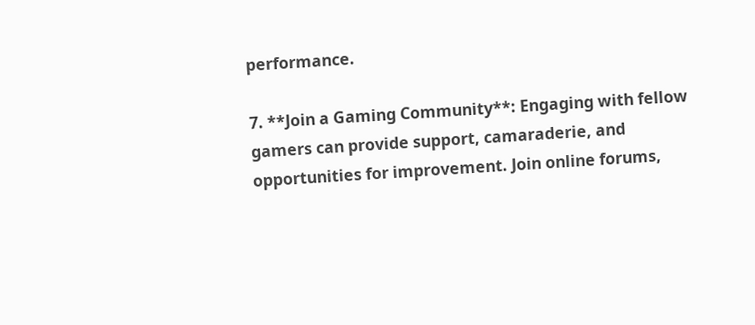performance.

7. **Join a Gaming Community**: Engaging with fellow gamers can provide support, camaraderie, and opportunities for improvement. Join online forums,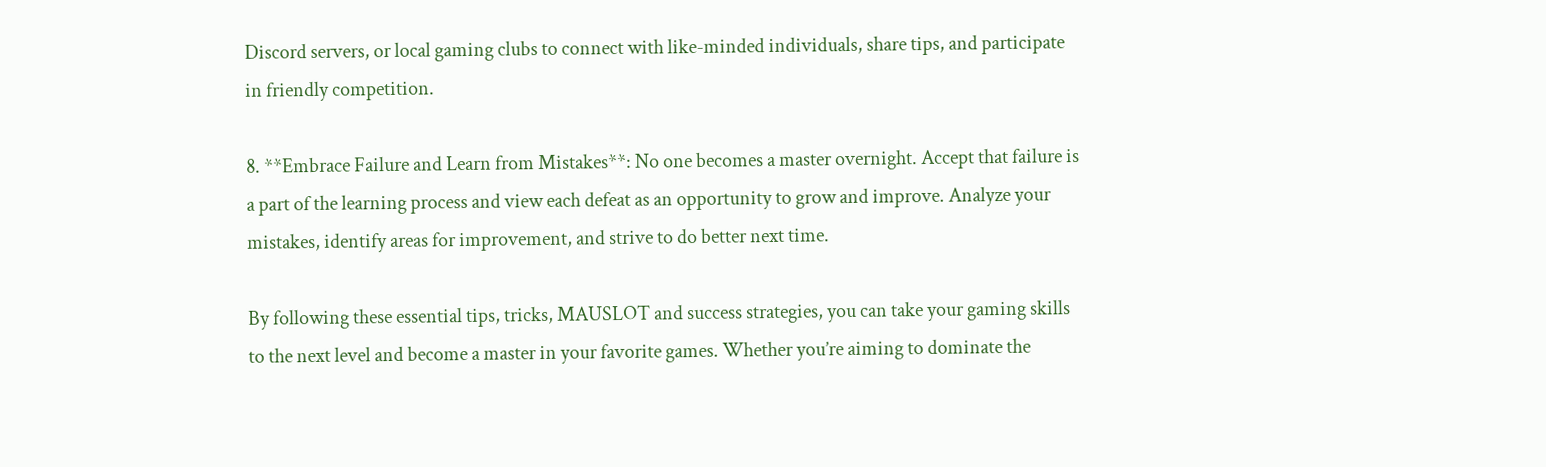Discord servers, or local gaming clubs to connect with like-minded individuals, share tips, and participate in friendly competition.

8. **Embrace Failure and Learn from Mistakes**: No one becomes a master overnight. Accept that failure is a part of the learning process and view each defeat as an opportunity to grow and improve. Analyze your mistakes, identify areas for improvement, and strive to do better next time.

By following these essential tips, tricks, MAUSLOT and success strategies, you can take your gaming skills to the next level and become a master in your favorite games. Whether you’re aiming to dominate the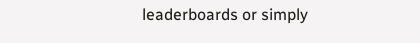leaderboards or simply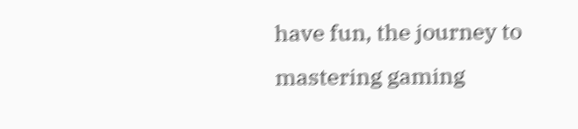have fun, the journey to mastering gaming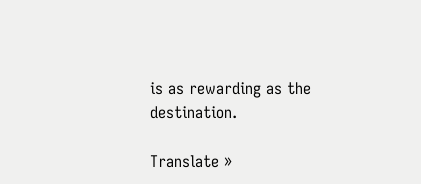is as rewarding as the destination.

Translate »